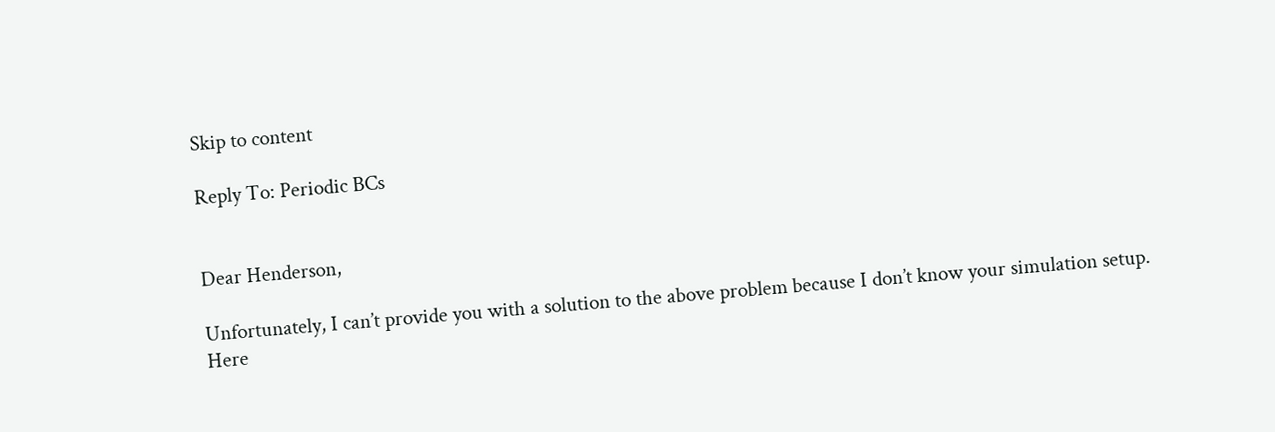Skip to content

Reply To: Periodic BCs


Dear Henderson,

Unfortunately, I can’t provide you with a solution to the above problem because I don’t know your simulation setup. Here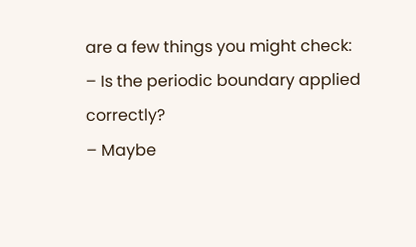are a few things you might check:
– Is the periodic boundary applied correctly?
– Maybe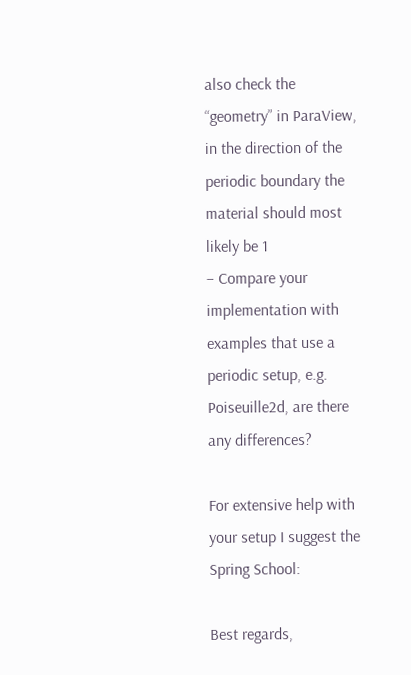also check the “geometry” in ParaView, in the direction of the periodic boundary the material should most likely be 1
– Compare your implementation with examples that use a periodic setup, e.g. Poiseuille2d, are there any differences?

For extensive help with your setup I suggest the Spring School:

Best regards,